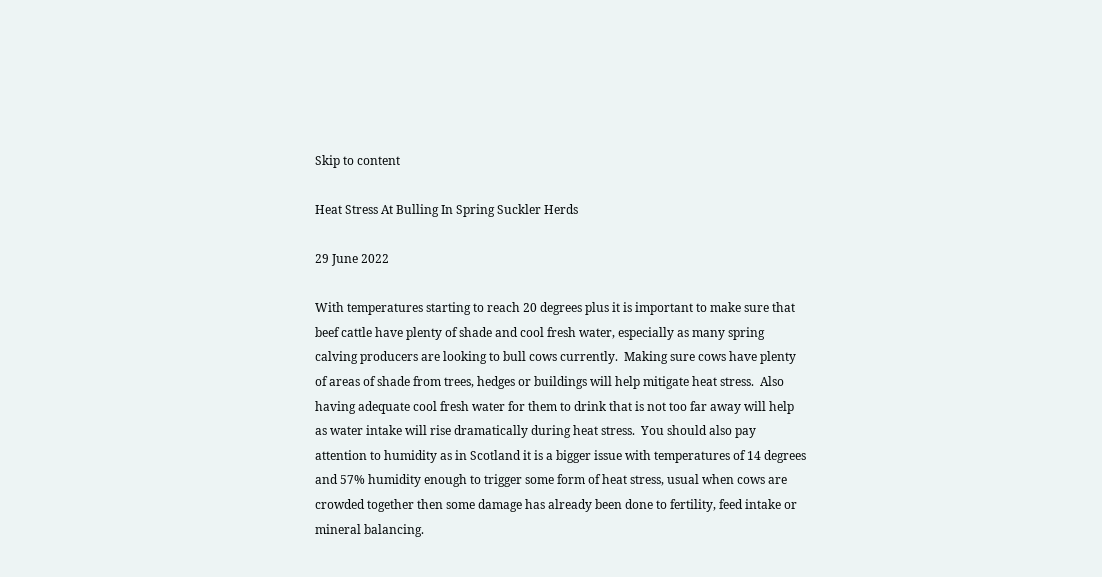Skip to content

Heat Stress At Bulling In Spring Suckler Herds

29 June 2022

With temperatures starting to reach 20 degrees plus it is important to make sure that beef cattle have plenty of shade and cool fresh water, especially as many spring calving producers are looking to bull cows currently.  Making sure cows have plenty of areas of shade from trees, hedges or buildings will help mitigate heat stress.  Also having adequate cool fresh water for them to drink that is not too far away will help as water intake will rise dramatically during heat stress.  You should also pay attention to humidity as in Scotland it is a bigger issue with temperatures of 14 degrees and 57% humidity enough to trigger some form of heat stress, usual when cows are crowded together then some damage has already been done to fertility, feed intake or mineral balancing.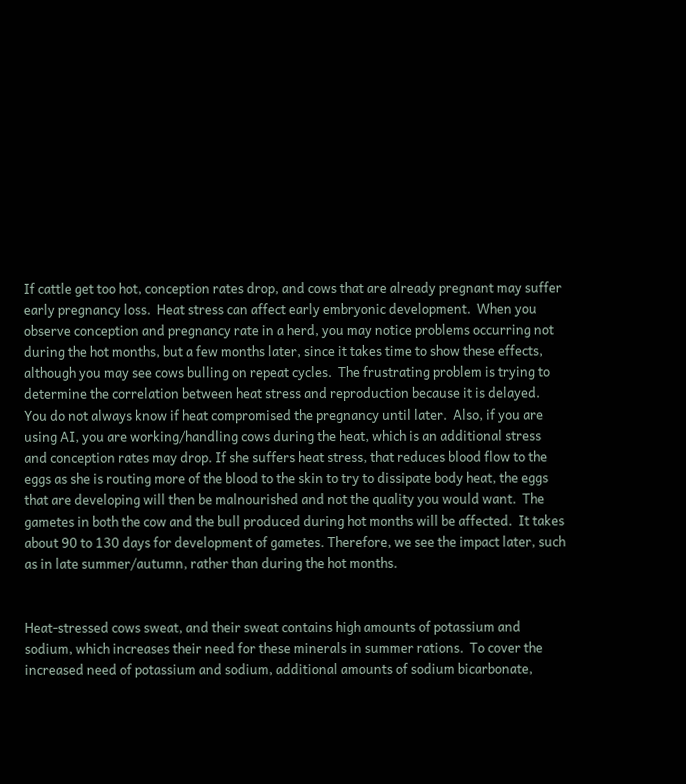If cattle get too hot, conception rates drop, and cows that are already pregnant may suffer early pregnancy loss.  Heat stress can affect early embryonic development.  When you observe conception and pregnancy rate in a herd, you may notice problems occurring not during the hot months, but a few months later, since it takes time to show these effects, although you may see cows bulling on repeat cycles.  The frustrating problem is trying to determine the correlation between heat stress and reproduction because it is delayed.  You do not always know if heat compromised the pregnancy until later.  Also, if you are using AI, you are working/handling cows during the heat, which is an additional stress and conception rates may drop. If she suffers heat stress, that reduces blood flow to the eggs as she is routing more of the blood to the skin to try to dissipate body heat, the eggs that are developing will then be malnourished and not the quality you would want.  The gametes in both the cow and the bull produced during hot months will be affected.  It takes about 90 to 130 days for development of gametes. Therefore, we see the impact later, such as in late summer/autumn, rather than during the hot months.


Heat-stressed cows sweat, and their sweat contains high amounts of potassium and sodium, which increases their need for these minerals in summer rations.  To cover the increased need of potassium and sodium, additional amounts of sodium bicarbonate,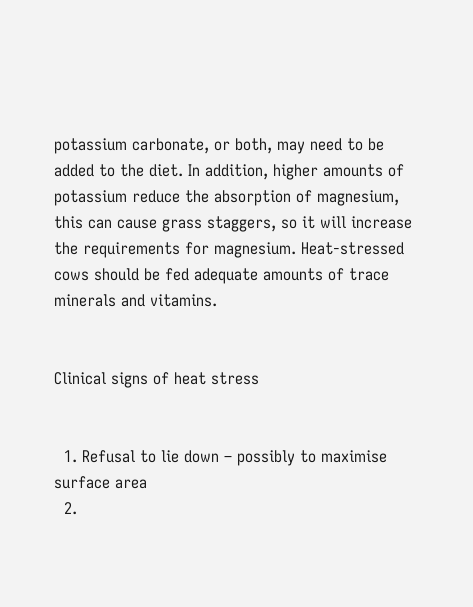potassium carbonate, or both, may need to be added to the diet. In addition, higher amounts of potassium reduce the absorption of magnesium, this can cause grass staggers, so it will increase the requirements for magnesium. Heat-stressed cows should be fed adequate amounts of trace minerals and vitamins.


Clinical signs of heat stress


  1. Refusal to lie down – possibly to maximise surface area
  2.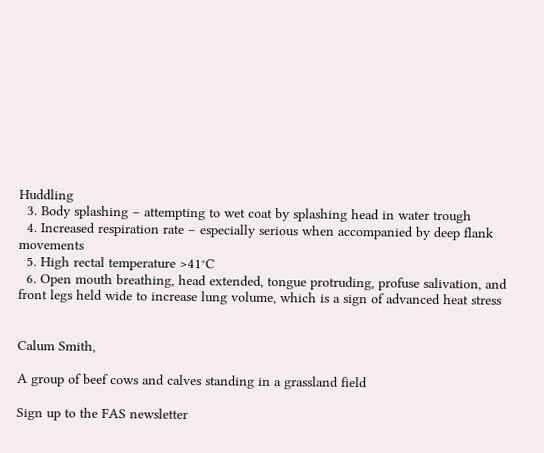Huddling
  3. Body splashing – attempting to wet coat by splashing head in water trough
  4. Increased respiration rate – especially serious when accompanied by deep flank movements
  5. High rectal temperature >41°C
  6. Open mouth breathing, head extended, tongue protruding, profuse salivation, and front legs held wide to increase lung volume, which is a sign of advanced heat stress


Calum Smith,

A group of beef cows and calves standing in a grassland field

Sign up to the FAS newsletter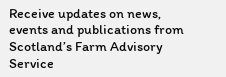Receive updates on news, events and publications from Scotland’s Farm Advisory Service